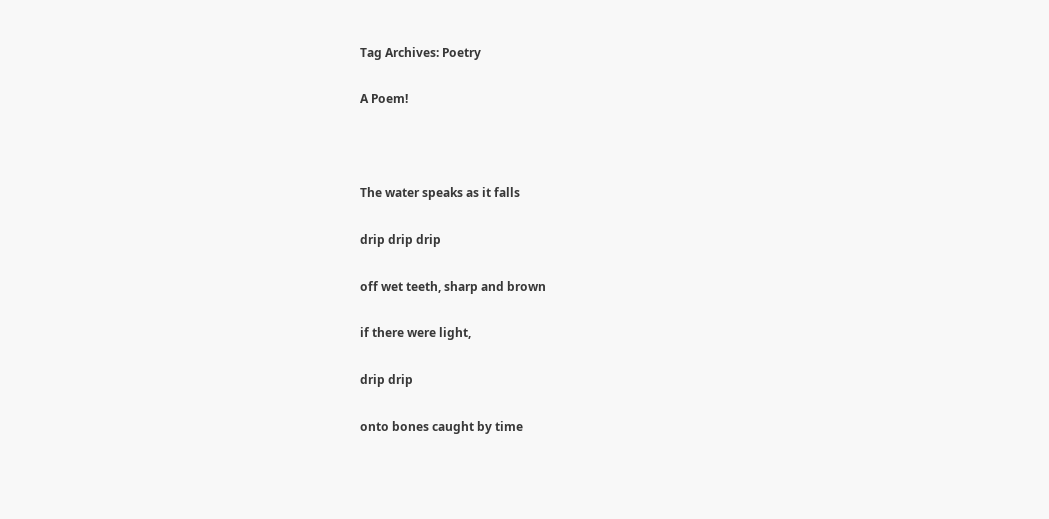Tag Archives: Poetry

A Poem!



The water speaks as it falls

drip drip drip

off wet teeth, sharp and brown

if there were light,

drip drip

onto bones caught by time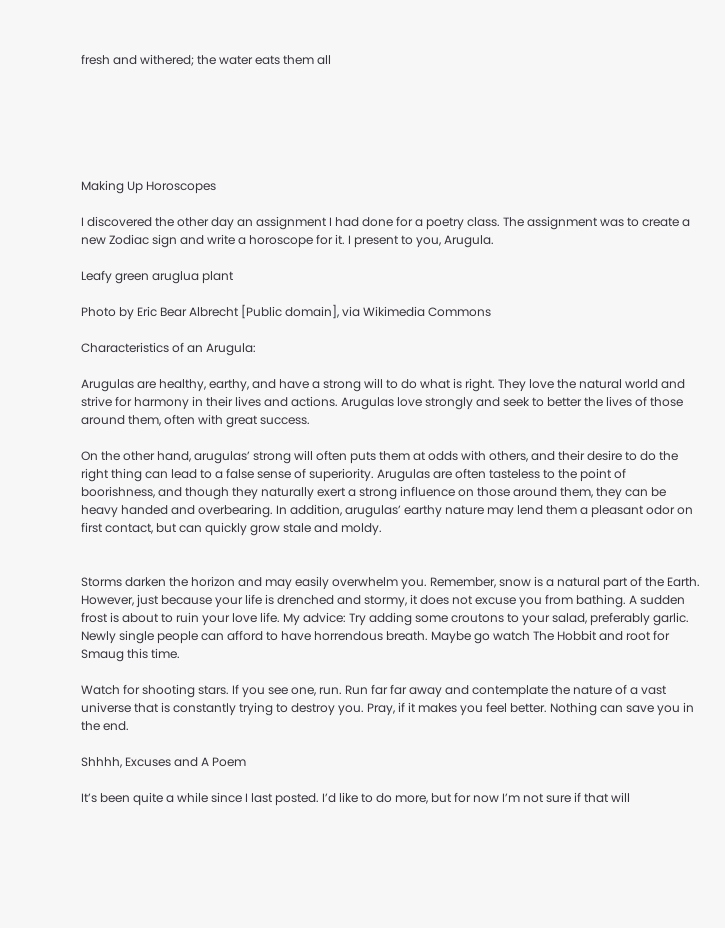fresh and withered; the water eats them all






Making Up Horoscopes

I discovered the other day an assignment I had done for a poetry class. The assignment was to create a new Zodiac sign and write a horoscope for it. I present to you, Arugula.

Leafy green aruglua plant

Photo by Eric Bear Albrecht [Public domain], via Wikimedia Commons

Characteristics of an Arugula:

Arugulas are healthy, earthy, and have a strong will to do what is right. They love the natural world and strive for harmony in their lives and actions. Arugulas love strongly and seek to better the lives of those around them, often with great success.

On the other hand, arugulas’ strong will often puts them at odds with others, and their desire to do the right thing can lead to a false sense of superiority. Arugulas are often tasteless to the point of boorishness, and though they naturally exert a strong influence on those around them, they can be heavy handed and overbearing. In addition, arugulas’ earthy nature may lend them a pleasant odor on first contact, but can quickly grow stale and moldy.


Storms darken the horizon and may easily overwhelm you. Remember, snow is a natural part of the Earth. However, just because your life is drenched and stormy, it does not excuse you from bathing. A sudden frost is about to ruin your love life. My advice: Try adding some croutons to your salad, preferably garlic. Newly single people can afford to have horrendous breath. Maybe go watch The Hobbit and root for Smaug this time.

Watch for shooting stars. If you see one, run. Run far far away and contemplate the nature of a vast universe that is constantly trying to destroy you. Pray, if it makes you feel better. Nothing can save you in the end.

Shhhh, Excuses and A Poem

It’s been quite a while since I last posted. I’d like to do more, but for now I’m not sure if that will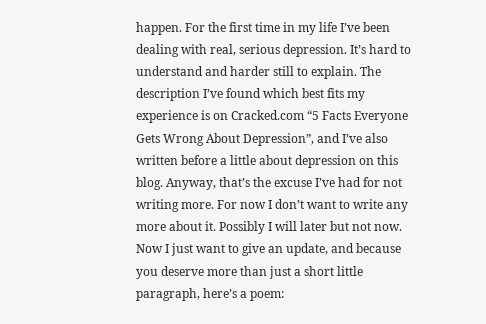happen. For the first time in my life I’ve been dealing with real, serious depression. It’s hard to understand and harder still to explain. The description I’ve found which best fits my experience is on Cracked.com “5 Facts Everyone Gets Wrong About Depression”, and I’ve also written before a little about depression on this blog. Anyway, that’s the excuse I’ve had for not writing more. For now I don’t want to write any more about it. Possibly I will later but not now. Now I just want to give an update, and because you deserve more than just a short little paragraph, here’s a poem: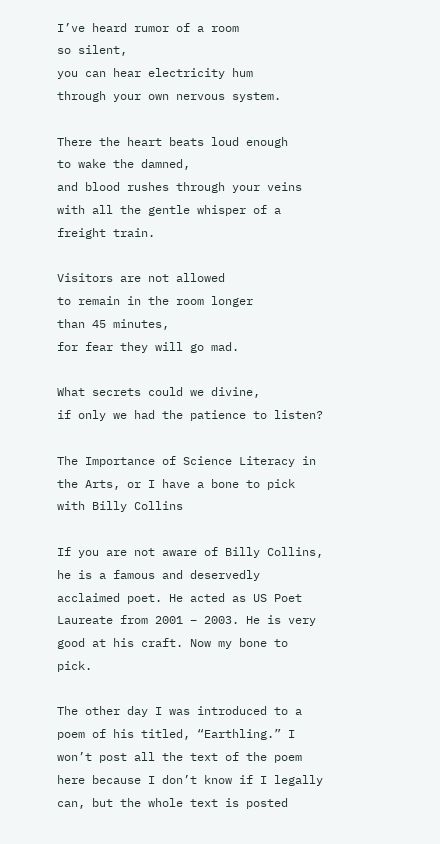I’ve heard rumor of a room
so silent,
you can hear electricity hum
through your own nervous system.

There the heart beats loud enough
to wake the damned,
and blood rushes through your veins
with all the gentle whisper of a freight train.

Visitors are not allowed
to remain in the room longer
than 45 minutes,
for fear they will go mad.

What secrets could we divine,
if only we had the patience to listen?

The Importance of Science Literacy in the Arts, or I have a bone to pick with Billy Collins

If you are not aware of Billy Collins, he is a famous and deservedly acclaimed poet. He acted as US Poet Laureate from 2001 – 2003. He is very good at his craft. Now my bone to pick.

The other day I was introduced to a poem of his titled, “Earthling.” I won’t post all the text of the poem here because I don’t know if I legally can, but the whole text is posted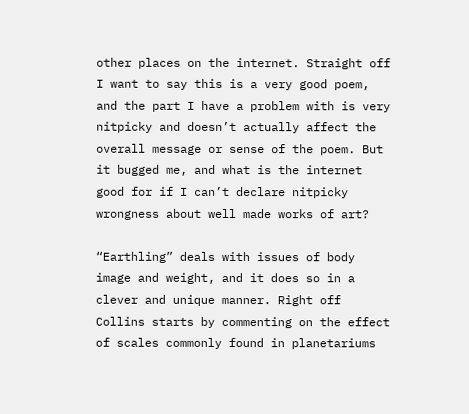other places on the internet. Straight off I want to say this is a very good poem, and the part I have a problem with is very nitpicky and doesn’t actually affect the overall message or sense of the poem. But it bugged me, and what is the internet good for if I can’t declare nitpicky wrongness about well made works of art?

“Earthling” deals with issues of body image and weight, and it does so in a clever and unique manner. Right off Collins starts by commenting on the effect of scales commonly found in planetariums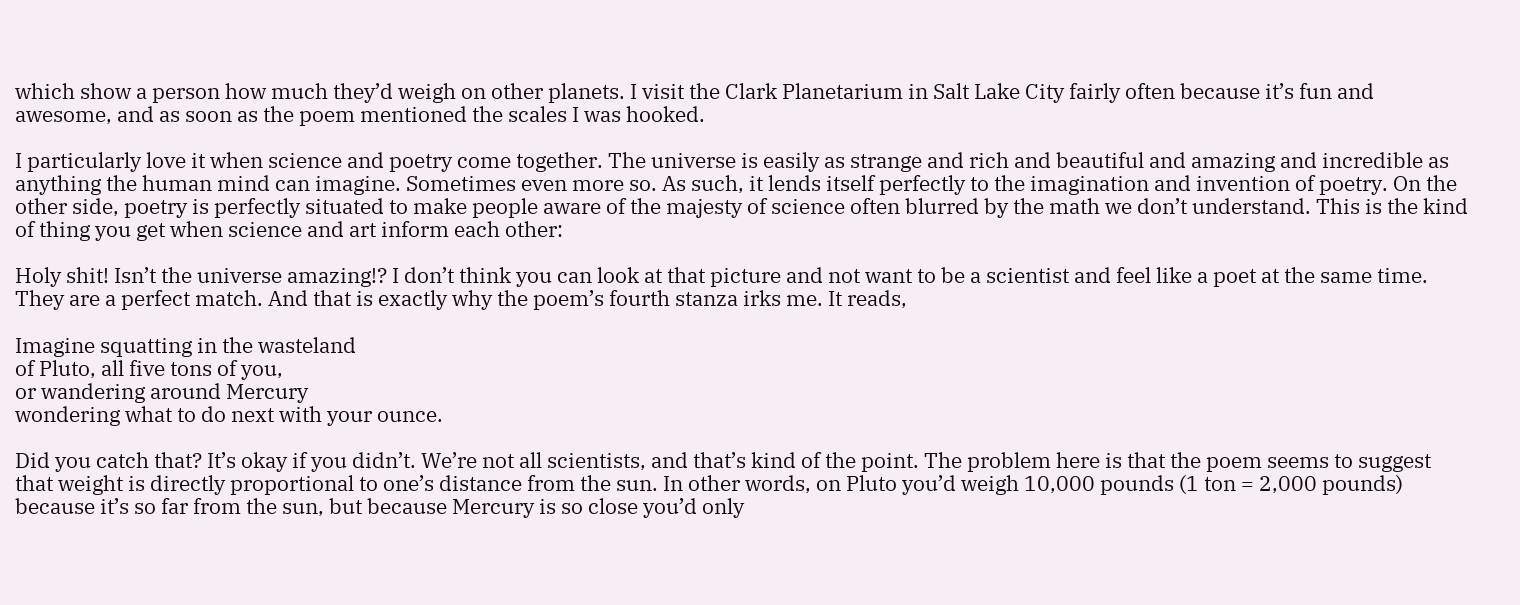which show a person how much they’d weigh on other planets. I visit the Clark Planetarium in Salt Lake City fairly often because it’s fun and awesome, and as soon as the poem mentioned the scales I was hooked.

I particularly love it when science and poetry come together. The universe is easily as strange and rich and beautiful and amazing and incredible as anything the human mind can imagine. Sometimes even more so. As such, it lends itself perfectly to the imagination and invention of poetry. On the other side, poetry is perfectly situated to make people aware of the majesty of science often blurred by the math we don’t understand. This is the kind of thing you get when science and art inform each other:

Holy shit! Isn’t the universe amazing!? I don’t think you can look at that picture and not want to be a scientist and feel like a poet at the same time. They are a perfect match. And that is exactly why the poem’s fourth stanza irks me. It reads,

Imagine squatting in the wasteland
of Pluto, all five tons of you,
or wandering around Mercury
wondering what to do next with your ounce.

Did you catch that? It’s okay if you didn’t. We’re not all scientists, and that’s kind of the point. The problem here is that the poem seems to suggest that weight is directly proportional to one’s distance from the sun. In other words, on Pluto you’d weigh 10,000 pounds (1 ton = 2,000 pounds) because it’s so far from the sun, but because Mercury is so close you’d only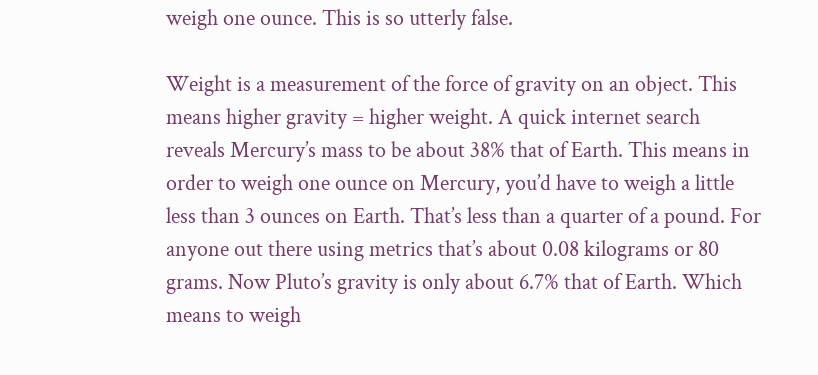weigh one ounce. This is so utterly false.

Weight is a measurement of the force of gravity on an object. This means higher gravity = higher weight. A quick internet search reveals Mercury’s mass to be about 38% that of Earth. This means in order to weigh one ounce on Mercury, you’d have to weigh a little less than 3 ounces on Earth. That’s less than a quarter of a pound. For anyone out there using metrics that’s about 0.08 kilograms or 80 grams. Now Pluto’s gravity is only about 6.7% that of Earth. Which means to weigh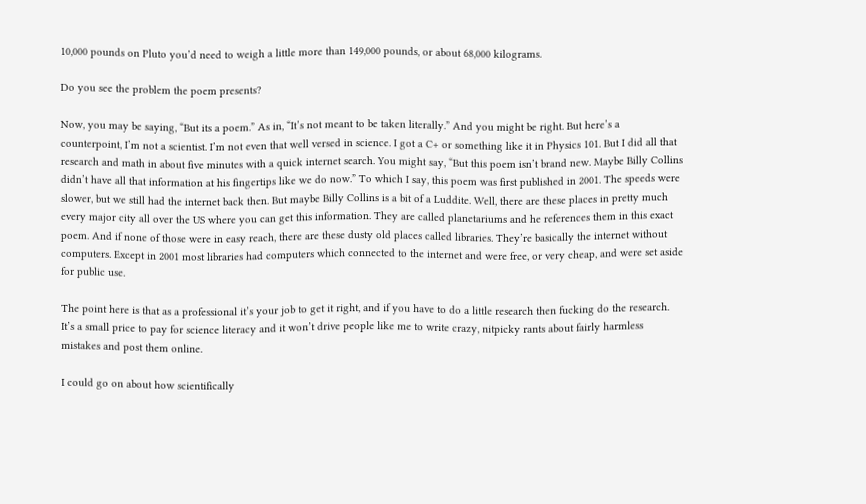10,000 pounds on Pluto you’d need to weigh a little more than 149,000 pounds, or about 68,000 kilograms.

Do you see the problem the poem presents?

Now, you may be saying, “But its a poem.” As in, “It’s not meant to be taken literally.” And you might be right. But here’s a counterpoint, I’m not a scientist. I’m not even that well versed in science. I got a C+ or something like it in Physics 101. But I did all that research and math in about five minutes with a quick internet search. You might say, “But this poem isn’t brand new. Maybe Billy Collins didn’t have all that information at his fingertips like we do now.” To which I say, this poem was first published in 2001. The speeds were slower, but we still had the internet back then. But maybe Billy Collins is a bit of a Luddite. Well, there are these places in pretty much every major city all over the US where you can get this information. They are called planetariums and he references them in this exact poem. And if none of those were in easy reach, there are these dusty old places called libraries. They’re basically the internet without computers. Except in 2001 most libraries had computers which connected to the internet and were free, or very cheap, and were set aside for public use.

The point here is that as a professional it’s your job to get it right, and if you have to do a little research then fucking do the research. It’s a small price to pay for science literacy and it won’t drive people like me to write crazy, nitpicky rants about fairly harmless mistakes and post them online.

I could go on about how scientifically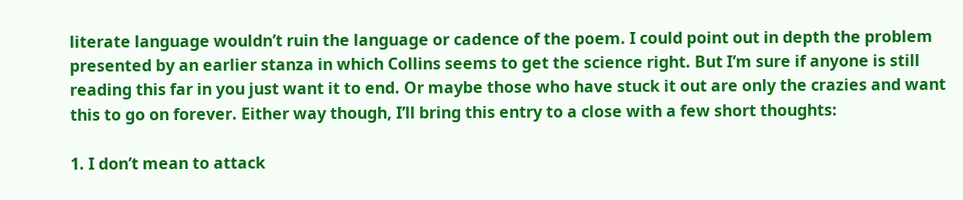literate language wouldn’t ruin the language or cadence of the poem. I could point out in depth the problem presented by an earlier stanza in which Collins seems to get the science right. But I’m sure if anyone is still reading this far in you just want it to end. Or maybe those who have stuck it out are only the crazies and want this to go on forever. Either way though, I’ll bring this entry to a close with a few short thoughts:

1. I don’t mean to attack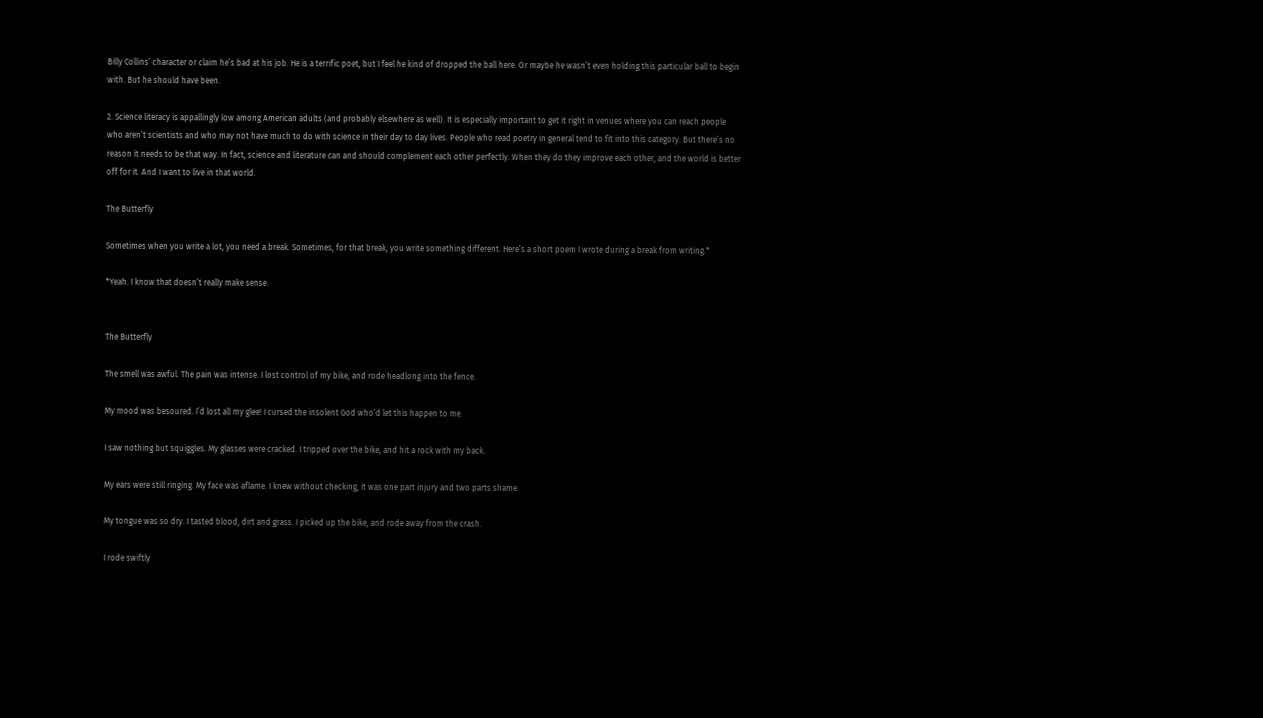Billy Collins’ character or claim he’s bad at his job. He is a terrific poet, but I feel he kind of dropped the ball here. Or maybe he wasn’t even holding this particular ball to begin with. But he should have been.

2. Science literacy is appallingly low among American adults (and probably elsewhere as well). It is especially important to get it right in venues where you can reach people who aren’t scientists and who may not have much to do with science in their day to day lives. People who read poetry in general tend to fit into this category. But there’s no reason it needs to be that way. In fact, science and literature can and should complement each other perfectly. When they do they improve each other, and the world is better off for it. And I want to live in that world.

The Butterfly

Sometimes when you write a lot, you need a break. Sometimes, for that break, you write something different. Here’s a short poem I wrote during a break from writing.*

*Yeah. I know that doesn’t really make sense.


The Butterfly

The smell was awful. The pain was intense. I lost control of my bike, and rode headlong into the fence.

My mood was besoured. I’d lost all my glee! I cursed the insolent God who’d let this happen to me.

I saw nothing but squiggles. My glasses were cracked. I tripped over the bike, and hit a rock with my back.

My ears were still ringing. My face was aflame. I knew without checking, it was one part injury and two parts shame.

My tongue was so dry. I tasted blood, dirt and grass. I picked up the bike, and rode away from the crash.

I rode swiftly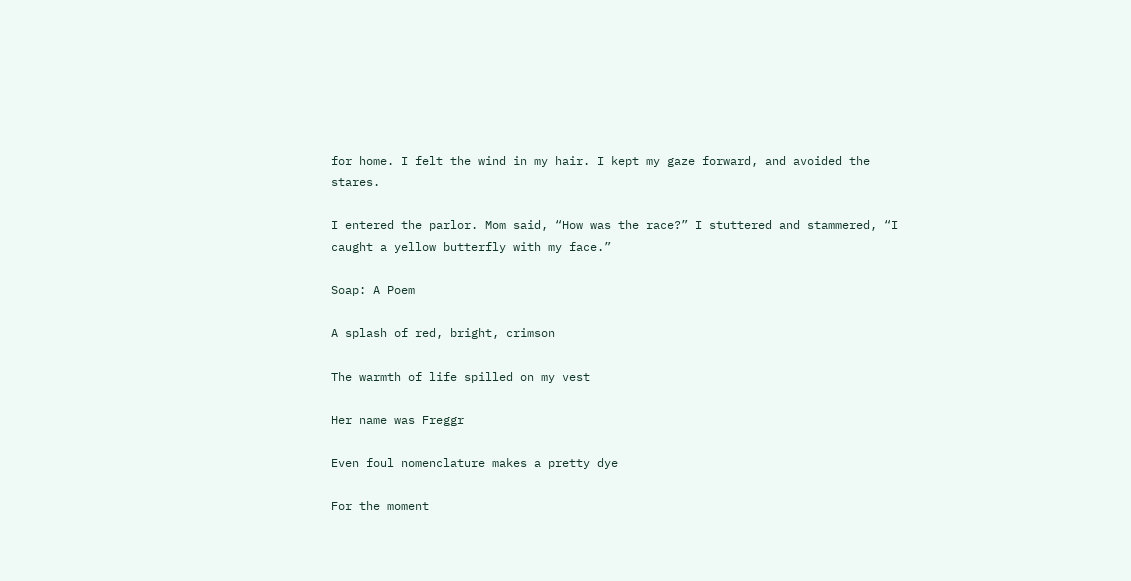for home. I felt the wind in my hair. I kept my gaze forward, and avoided the stares.

I entered the parlor. Mom said, “How was the race?” I stuttered and stammered, “I caught a yellow butterfly with my face.”

Soap: A Poem

A splash of red, bright, crimson

The warmth of life spilled on my vest

Her name was Freggr

Even foul nomenclature makes a pretty dye

For the moment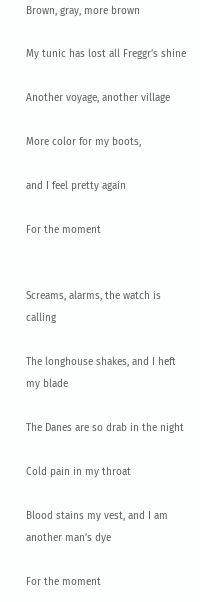Brown, gray, more brown

My tunic has lost all Freggr’s shine

Another voyage, another village

More color for my boots,

and I feel pretty again

For the moment


Screams, alarms, the watch is calling

The longhouse shakes, and I heft my blade

The Danes are so drab in the night

Cold pain in my throat

Blood stains my vest, and I am another man’s dye

For the moment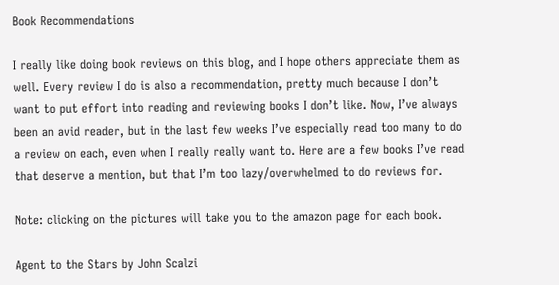Book Recommendations

I really like doing book reviews on this blog, and I hope others appreciate them as well. Every review I do is also a recommendation, pretty much because I don’t want to put effort into reading and reviewing books I don’t like. Now, I’ve always been an avid reader, but in the last few weeks I’ve especially read too many to do a review on each, even when I really really want to. Here are a few books I’ve read that deserve a mention, but that I’m too lazy/overwhelmed to do reviews for.

Note: clicking on the pictures will take you to the amazon page for each book.

Agent to the Stars by John Scalzi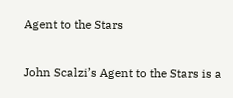Agent to the Stars

John Scalzi’s Agent to the Stars is a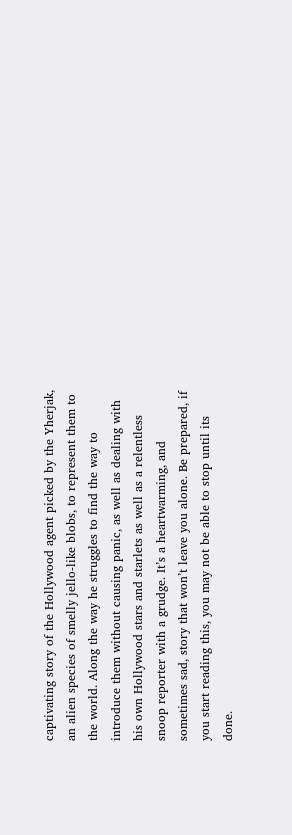captivating story of the Hollywood agent picked by the Yherjak, an alien species of smelly jello-like blobs, to represent them to the world. Along the way he struggles to find the way to introduce them without causing panic, as well as dealing with his own Hollywood stars and starlets as well as a relentless snoop reporter with a grudge. It’s a heartwarming, and sometimes sad, story that won’t leave you alone. Be prepared, if you start reading this, you may not be able to stop until its done.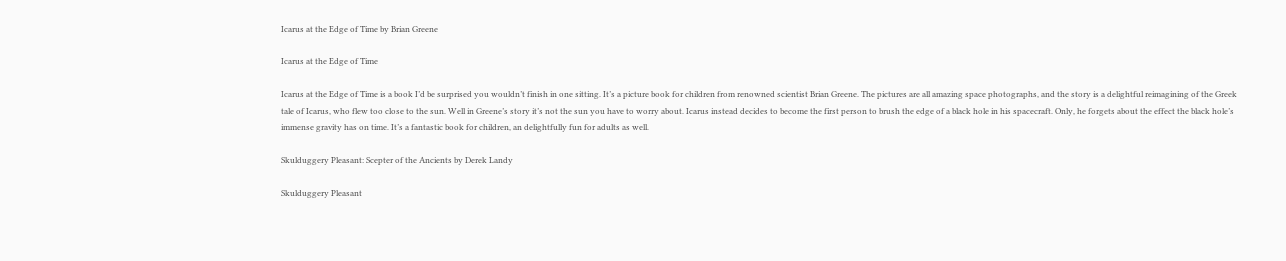Icarus at the Edge of Time by Brian Greene

Icarus at the Edge of Time

Icarus at the Edge of Time is a book I’d be surprised you wouldn’t finish in one sitting. It’s a picture book for children from renowned scientist Brian Greene. The pictures are all amazing space photographs, and the story is a delightful reimagining of the Greek tale of Icarus, who flew too close to the sun. Well in Greene’s story it’s not the sun you have to worry about. Icarus instead decides to become the first person to brush the edge of a black hole in his spacecraft. Only, he forgets about the effect the black hole’s immense gravity has on time. It’s a fantastic book for children, an delightfully fun for adults as well.

Skulduggery Pleasant: Scepter of the Ancients by Derek Landy

Skulduggery Pleasant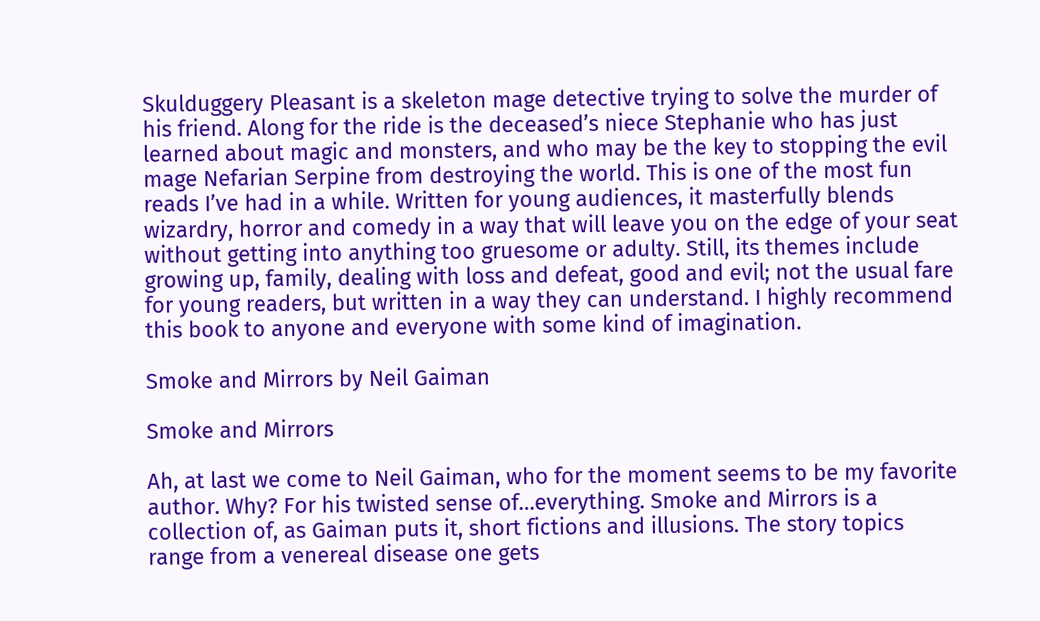Skulduggery Pleasant is a skeleton mage detective trying to solve the murder of his friend. Along for the ride is the deceased’s niece Stephanie who has just learned about magic and monsters, and who may be the key to stopping the evil mage Nefarian Serpine from destroying the world. This is one of the most fun reads I’ve had in a while. Written for young audiences, it masterfully blends wizardry, horror and comedy in a way that will leave you on the edge of your seat without getting into anything too gruesome or adulty. Still, its themes include growing up, family, dealing with loss and defeat, good and evil; not the usual fare for young readers, but written in a way they can understand. I highly recommend this book to anyone and everyone with some kind of imagination.

Smoke and Mirrors by Neil Gaiman

Smoke and Mirrors

Ah, at last we come to Neil Gaiman, who for the moment seems to be my favorite author. Why? For his twisted sense of…everything. Smoke and Mirrors is a collection of, as Gaiman puts it, short fictions and illusions. The story topics range from a venereal disease one gets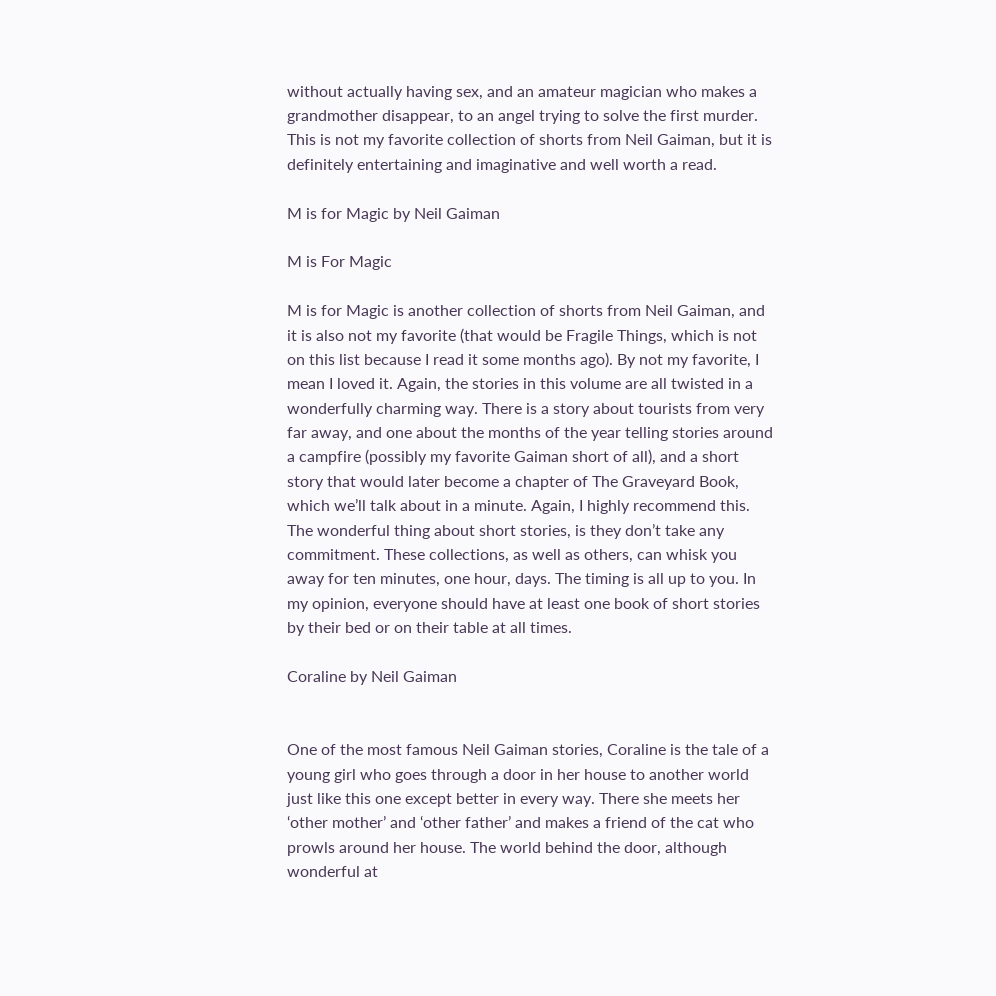without actually having sex, and an amateur magician who makes a grandmother disappear, to an angel trying to solve the first murder. This is not my favorite collection of shorts from Neil Gaiman, but it is definitely entertaining and imaginative and well worth a read.

M is for Magic by Neil Gaiman

M is For Magic

M is for Magic is another collection of shorts from Neil Gaiman, and it is also not my favorite (that would be Fragile Things, which is not on this list because I read it some months ago). By not my favorite, I mean I loved it. Again, the stories in this volume are all twisted in a wonderfully charming way. There is a story about tourists from very far away, and one about the months of the year telling stories around a campfire (possibly my favorite Gaiman short of all), and a short story that would later become a chapter of The Graveyard Book, which we’ll talk about in a minute. Again, I highly recommend this. The wonderful thing about short stories, is they don’t take any commitment. These collections, as well as others, can whisk you away for ten minutes, one hour, days. The timing is all up to you. In my opinion, everyone should have at least one book of short stories by their bed or on their table at all times.

Coraline by Neil Gaiman


One of the most famous Neil Gaiman stories, Coraline is the tale of a young girl who goes through a door in her house to another world just like this one except better in every way. There she meets her ‘other mother’ and ‘other father’ and makes a friend of the cat who prowls around her house. The world behind the door, although wonderful at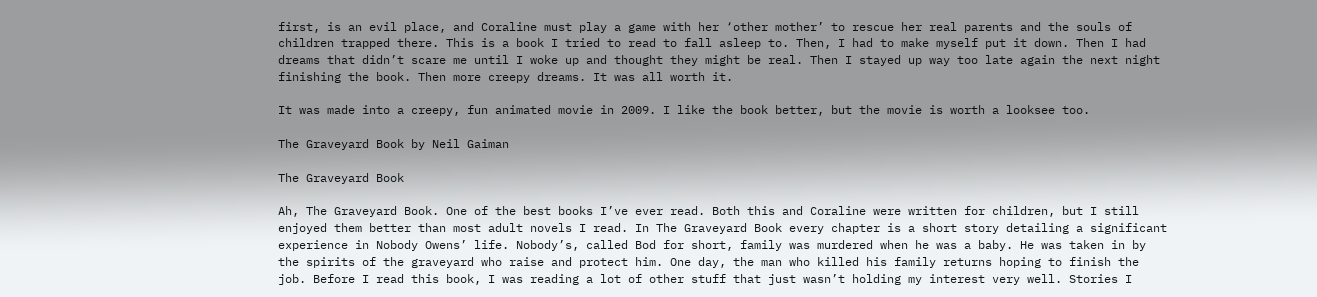first, is an evil place, and Coraline must play a game with her ‘other mother’ to rescue her real parents and the souls of children trapped there. This is a book I tried to read to fall asleep to. Then, I had to make myself put it down. Then I had dreams that didn’t scare me until I woke up and thought they might be real. Then I stayed up way too late again the next night finishing the book. Then more creepy dreams. It was all worth it.

It was made into a creepy, fun animated movie in 2009. I like the book better, but the movie is worth a looksee too.

The Graveyard Book by Neil Gaiman

The Graveyard Book

Ah, The Graveyard Book. One of the best books I’ve ever read. Both this and Coraline were written for children, but I still enjoyed them better than most adult novels I read. In The Graveyard Book every chapter is a short story detailing a significant experience in Nobody Owens’ life. Nobody’s, called Bod for short, family was murdered when he was a baby. He was taken in by the spirits of the graveyard who raise and protect him. One day, the man who killed his family returns hoping to finish the job. Before I read this book, I was reading a lot of other stuff that just wasn’t holding my interest very well. Stories I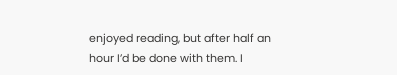enjoyed reading, but after half an hour I’d be done with them. I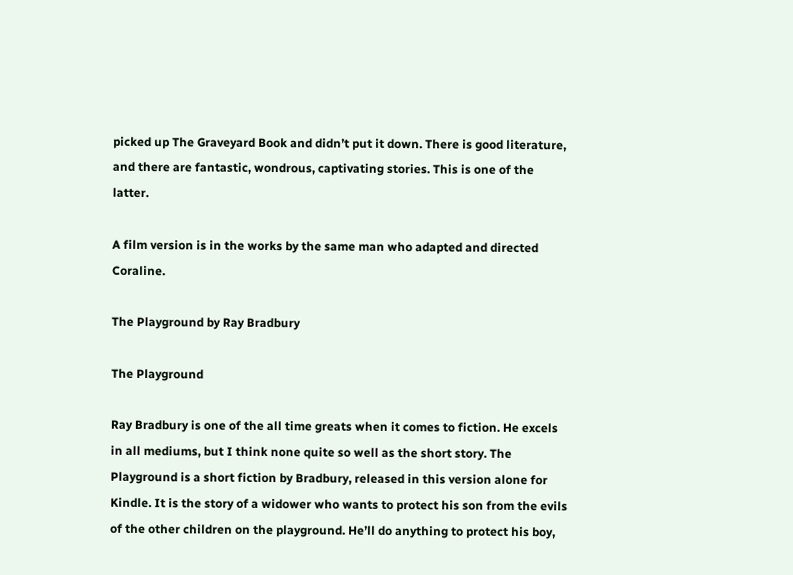picked up The Graveyard Book and didn’t put it down. There is good literature, and there are fantastic, wondrous, captivating stories. This is one of the latter.

A film version is in the works by the same man who adapted and directed Coraline.

The Playground by Ray Bradbury

The Playground

Ray Bradbury is one of the all time greats when it comes to fiction. He excels in all mediums, but I think none quite so well as the short story. The Playground is a short fiction by Bradbury, released in this version alone for Kindle. It is the story of a widower who wants to protect his son from the evils of the other children on the playground. He’ll do anything to protect his boy,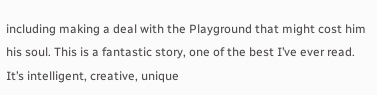including making a deal with the Playground that might cost him his soul. This is a fantastic story, one of the best I’ve ever read. It’s intelligent, creative, unique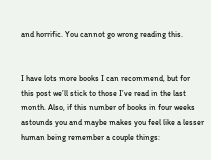and horrific. You cannot go wrong reading this.


I have lots more books I can recommend, but for this post we’ll stick to those I’ve read in the last month. Also, if this number of books in four weeks astounds you and maybe makes you feel like a lesser human being remember a couple things: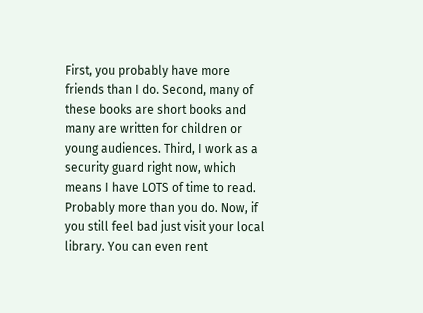First, you probably have more friends than I do. Second, many of these books are short books and many are written for children or young audiences. Third, I work as a security guard right now, which means I have LOTS of time to read. Probably more than you do. Now, if you still feel bad just visit your local library. You can even rent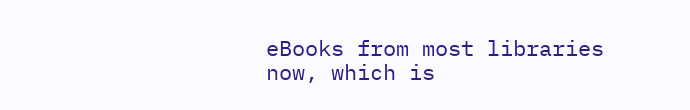eBooks from most libraries now, which is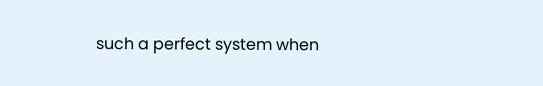such a perfect system when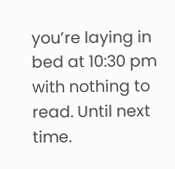you’re laying in bed at 10:30 pm with nothing to read. Until next time.